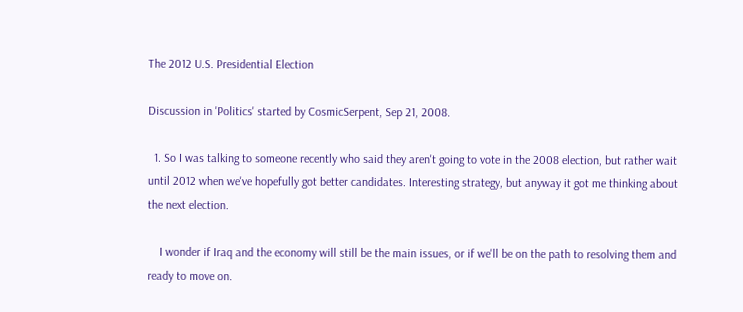The 2012 U.S. Presidential Election

Discussion in 'Politics' started by CosmicSerpent, Sep 21, 2008.

  1. So I was talking to someone recently who said they aren't going to vote in the 2008 election, but rather wait until 2012 when we've hopefully got better candidates. Interesting strategy, but anyway it got me thinking about the next election.

    I wonder if Iraq and the economy will still be the main issues, or if we'll be on the path to resolving them and ready to move on.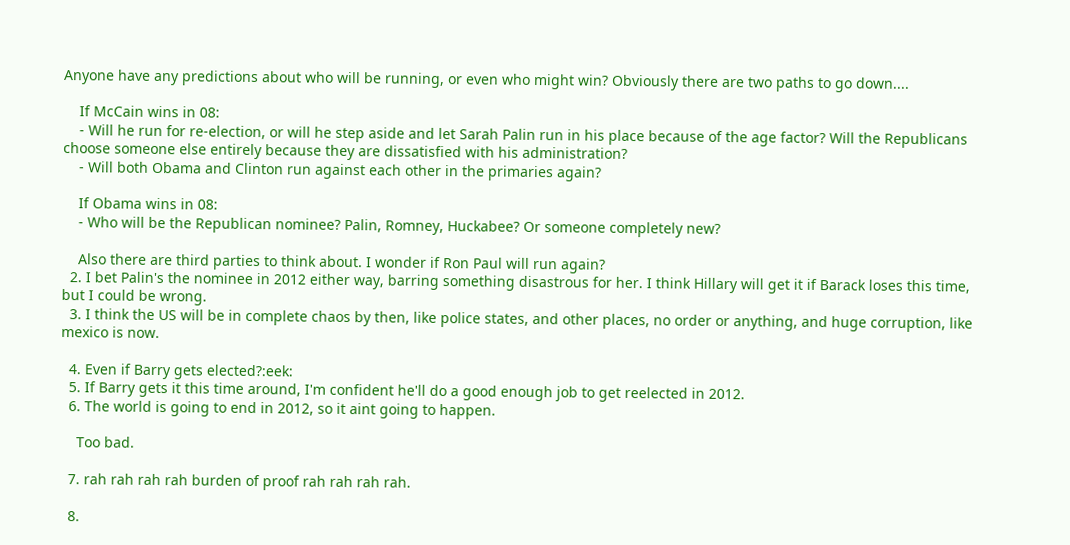Anyone have any predictions about who will be running, or even who might win? Obviously there are two paths to go down....

    If McCain wins in 08:
    - Will he run for re-election, or will he step aside and let Sarah Palin run in his place because of the age factor? Will the Republicans choose someone else entirely because they are dissatisfied with his administration?
    - Will both Obama and Clinton run against each other in the primaries again?

    If Obama wins in 08:
    - Who will be the Republican nominee? Palin, Romney, Huckabee? Or someone completely new?

    Also there are third parties to think about. I wonder if Ron Paul will run again?
  2. I bet Palin's the nominee in 2012 either way, barring something disastrous for her. I think Hillary will get it if Barack loses this time, but I could be wrong.
  3. I think the US will be in complete chaos by then, like police states, and other places, no order or anything, and huge corruption, like mexico is now.

  4. Even if Barry gets elected?:eek:
  5. If Barry gets it this time around, I'm confident he'll do a good enough job to get reelected in 2012.
  6. The world is going to end in 2012, so it aint going to happen.

    Too bad.

  7. rah rah rah rah burden of proof rah rah rah rah.

  8.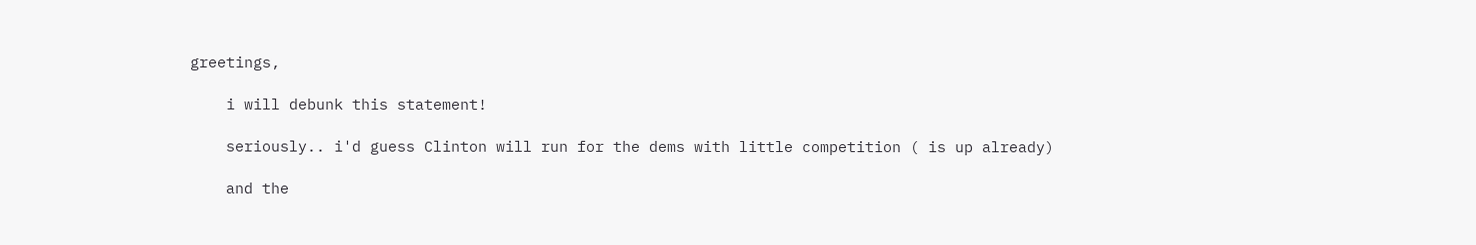greetings,

    i will debunk this statement!

    seriously.. i'd guess Clinton will run for the dems with little competition ( is up already)

    and the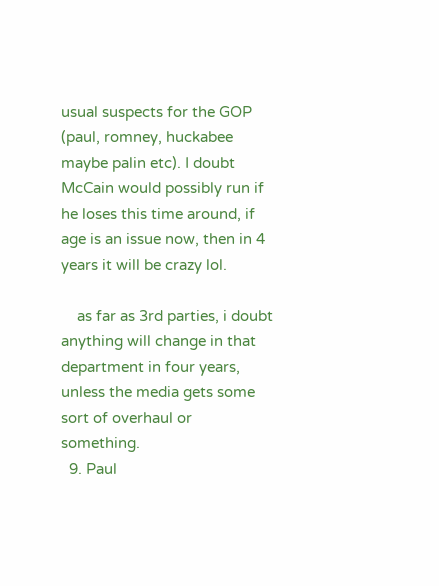usual suspects for the GOP (paul, romney, huckabee maybe palin etc). I doubt McCain would possibly run if he loses this time around, if age is an issue now, then in 4 years it will be crazy lol.

    as far as 3rd parties, i doubt anything will change in that department in four years, unless the media gets some sort of overhaul or something.
  9. Paul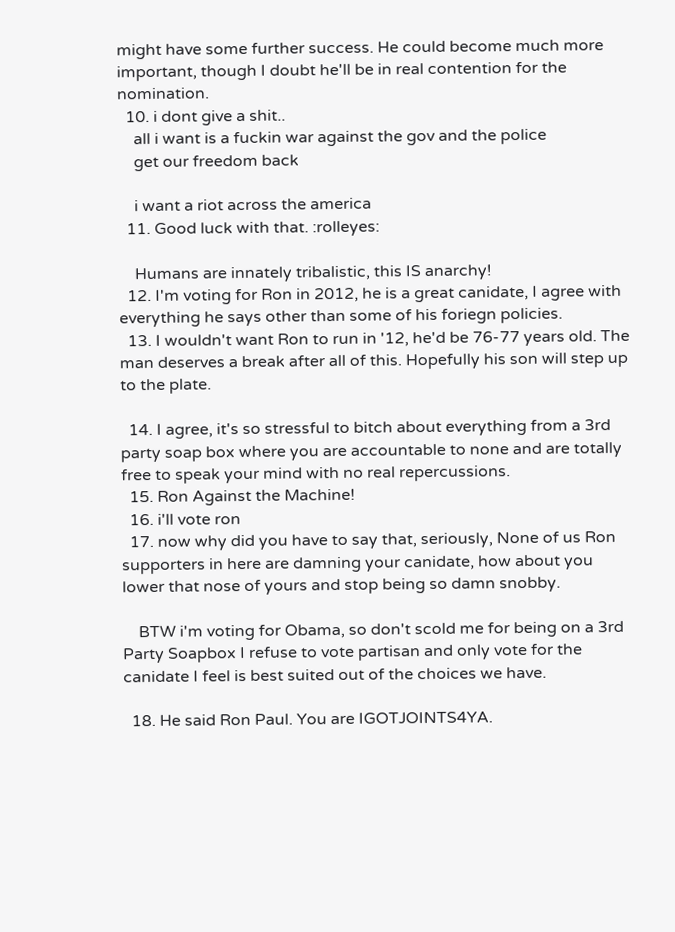might have some further success. He could become much more important, though I doubt he'll be in real contention for the nomination.
  10. i dont give a shit..
    all i want is a fuckin war against the gov and the police
    get our freedom back

    i want a riot across the america
  11. Good luck with that. :rolleyes:

    Humans are innately tribalistic, this IS anarchy!
  12. I'm voting for Ron in 2012, he is a great canidate, I agree with everything he says other than some of his foriegn policies.
  13. I wouldn't want Ron to run in '12, he'd be 76-77 years old. The man deserves a break after all of this. Hopefully his son will step up to the plate.

  14. I agree, it's so stressful to bitch about everything from a 3rd party soap box where you are accountable to none and are totally free to speak your mind with no real repercussions.
  15. Ron Against the Machine!
  16. i'll vote ron
  17. now why did you have to say that, seriously, None of us Ron supporters in here are damning your canidate, how about you lower that nose of yours and stop being so damn snobby.

    BTW i'm voting for Obama, so don't scold me for being on a 3rd Party Soapbox I refuse to vote partisan and only vote for the canidate I feel is best suited out of the choices we have.

  18. He said Ron Paul. You are IGOTJOINTS4YA.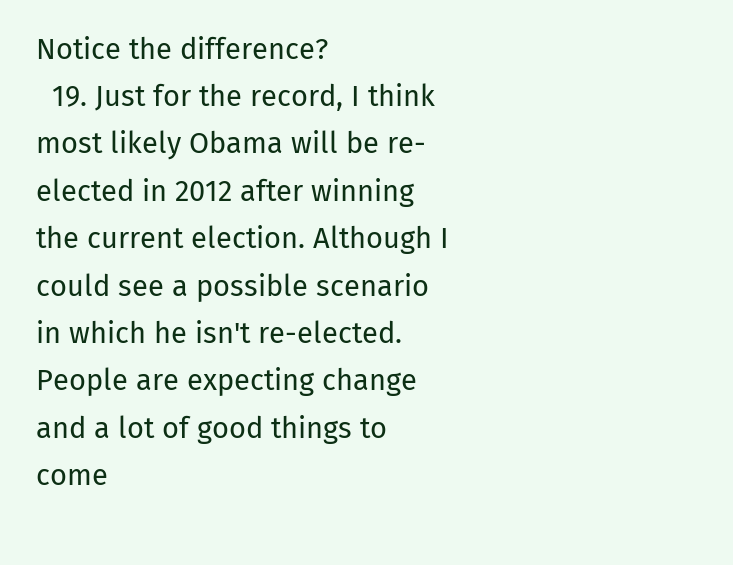Notice the difference?
  19. Just for the record, I think most likely Obama will be re-elected in 2012 after winning the current election. Although I could see a possible scenario in which he isn't re-elected. People are expecting change and a lot of good things to come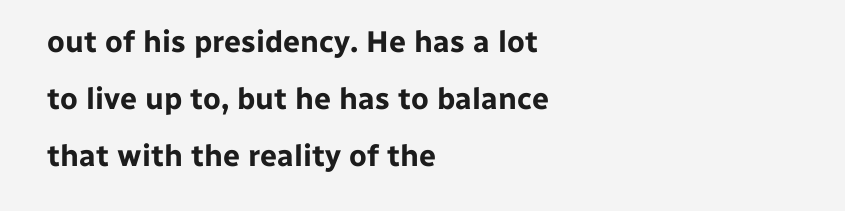out of his presidency. He has a lot to live up to, but he has to balance that with the reality of the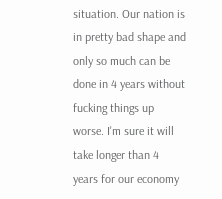situation. Our nation is in pretty bad shape and only so much can be done in 4 years without fucking things up worse. I'm sure it will take longer than 4 years for our economy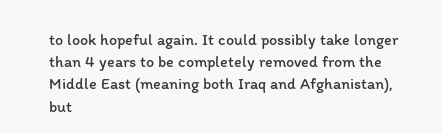to look hopeful again. It could possibly take longer than 4 years to be completely removed from the Middle East (meaning both Iraq and Afghanistan), but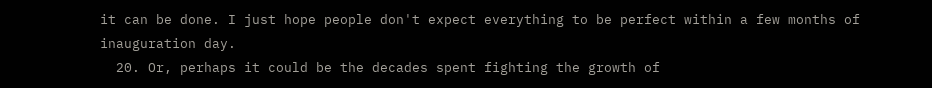it can be done. I just hope people don't expect everything to be perfect within a few months of inauguration day.
  20. Or, perhaps it could be the decades spent fighting the growth of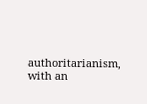authoritarianism, with an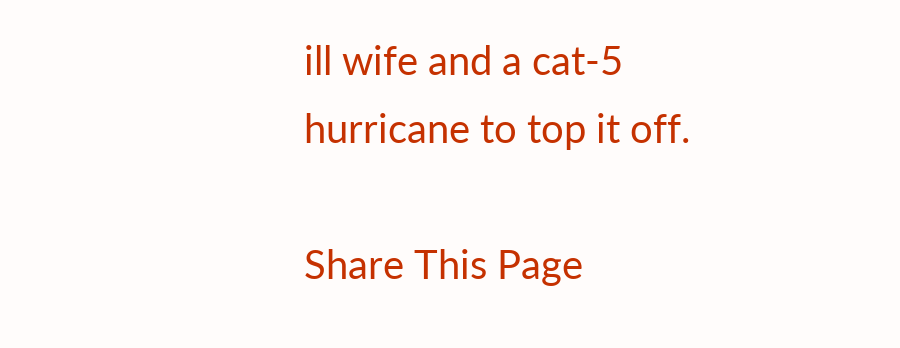ill wife and a cat-5 hurricane to top it off.

Share This Page